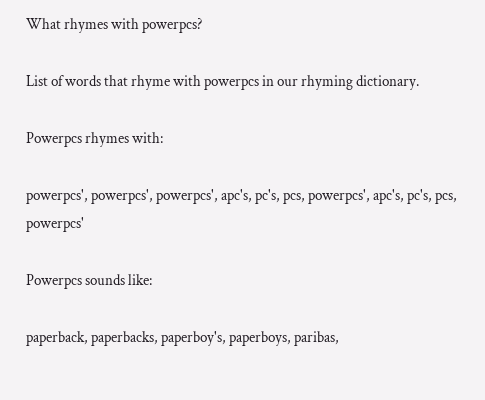What rhymes with powerpcs?

List of words that rhyme with powerpcs in our rhyming dictionary.

Powerpcs rhymes with:

powerpcs', powerpcs', powerpcs', apc's, pc's, pcs, powerpcs', apc's, pc's, pcs, powerpcs'

Powerpcs sounds like:

paperback, paperbacks, paperboy's, paperboys, paribas,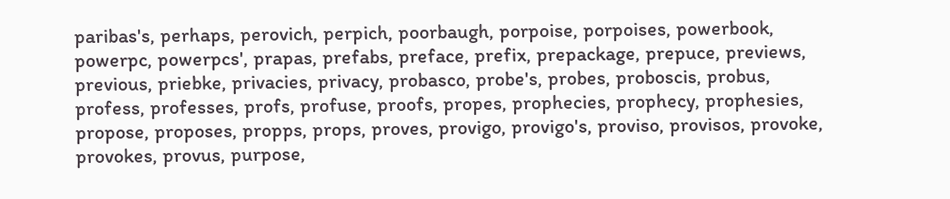paribas's, perhaps, perovich, perpich, poorbaugh, porpoise, porpoises, powerbook, powerpc, powerpcs', prapas, prefabs, preface, prefix, prepackage, prepuce, previews, previous, priebke, privacies, privacy, probasco, probe's, probes, proboscis, probus, profess, professes, profs, profuse, proofs, propes, prophecies, prophecy, prophesies, propose, proposes, propps, props, proves, provigo, provigo's, proviso, provisos, provoke, provokes, provus, purpose,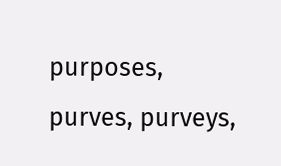purposes, purves, purveys,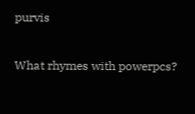purvis

What rhymes with powerpcs?